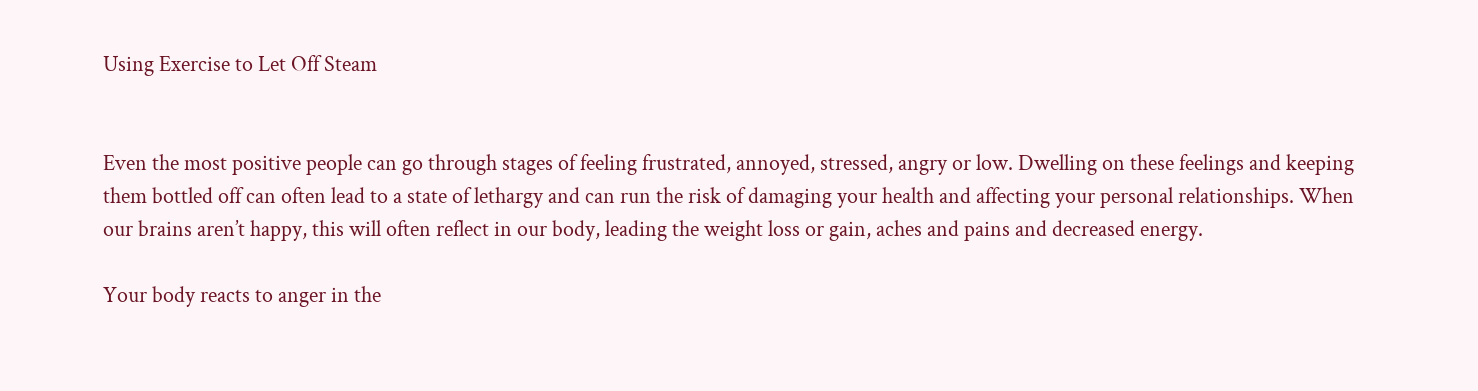Using Exercise to Let Off Steam


Even the most positive people can go through stages of feeling frustrated, annoyed, stressed, angry or low. Dwelling on these feelings and keeping them bottled off can often lead to a state of lethargy and can run the risk of damaging your health and affecting your personal relationships. When our brains aren’t happy, this will often reflect in our body, leading the weight loss or gain, aches and pains and decreased energy.

Your body reacts to anger in the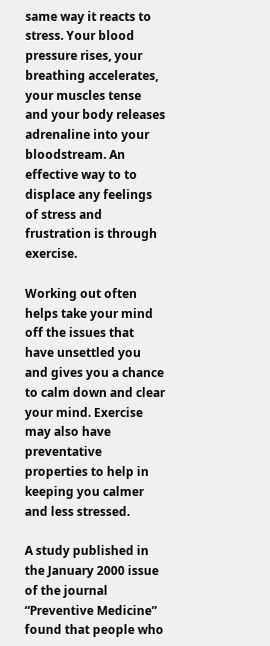same way it reacts to stress. Your blood pressure rises, your breathing accelerates, your muscles tense and your body releases adrenaline into your bloodstream. An effective way to to displace any feelings of stress and frustration is through exercise.

Working out often helps take your mind off the issues that have unsettled you and gives you a chance to calm down and clear your mind. Exercise may also have preventative properties to help in keeping you calmer and less stressed.

A study published in the January 2000 issue of the journal “Preventive Medicine” found that people who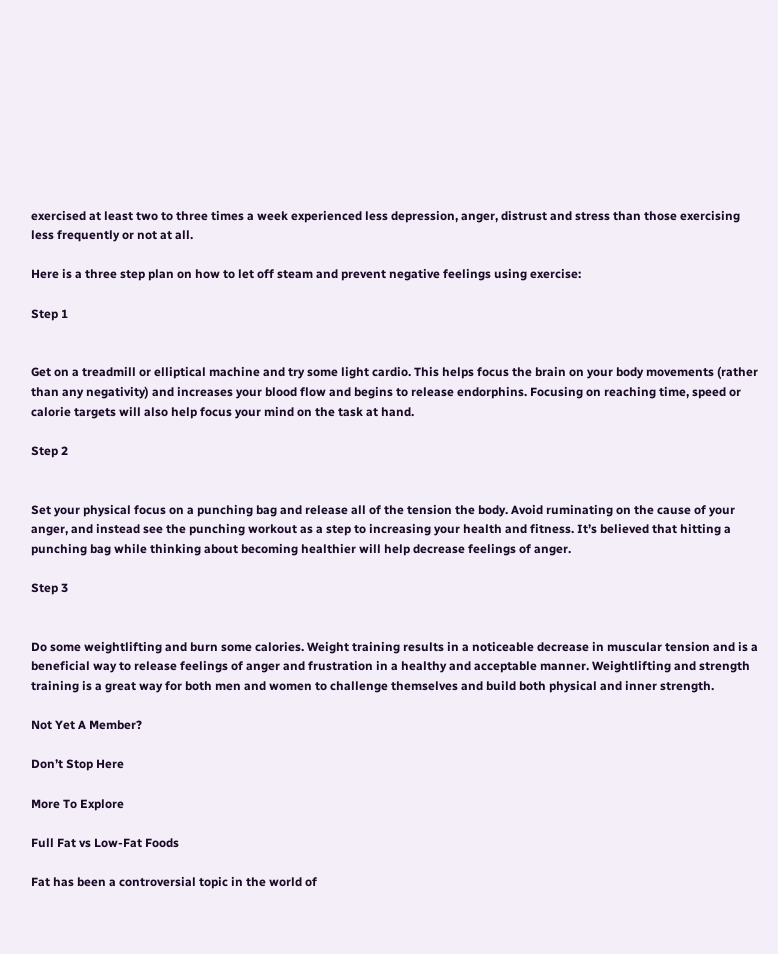exercised at least two to three times a week experienced less depression, anger, distrust and stress than those exercising less frequently or not at all.

Here is a three step plan on how to let off steam and prevent negative feelings using exercise:

Step 1


Get on a treadmill or elliptical machine and try some light cardio. This helps focus the brain on your body movements (rather than any negativity) and increases your blood flow and begins to release endorphins. Focusing on reaching time, speed or calorie targets will also help focus your mind on the task at hand.

Step 2


Set your physical focus on a punching bag and release all of the tension the body. Avoid ruminating on the cause of your anger, and instead see the punching workout as a step to increasing your health and fitness. It’s believed that hitting a punching bag while thinking about becoming healthier will help decrease feelings of anger.

Step 3


Do some weightlifting and burn some calories. Weight training results in a noticeable decrease in muscular tension and is a beneficial way to release feelings of anger and frustration in a healthy and acceptable manner. Weightlifting and strength training is a great way for both men and women to challenge themselves and build both physical and inner strength.

Not Yet A Member?

Don’t Stop Here

More To Explore

Full Fat vs Low-Fat Foods

Fat has been a controversial topic in the world of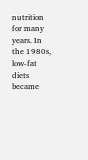nutrition for many years. In the 1980s, low-fat diets became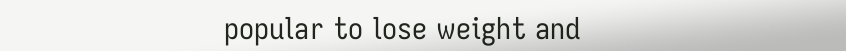popular to lose weight and